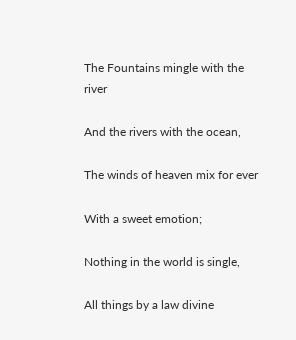The Fountains mingle with the river

And the rivers with the ocean,

The winds of heaven mix for ever

With a sweet emotion;

Nothing in the world is single,

All things by a law divine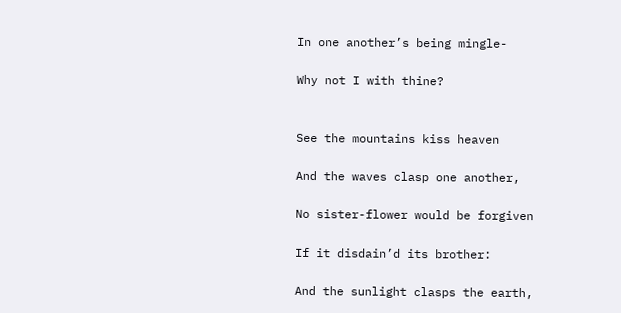In one another’s being mingle-

Why not I with thine?


See the mountains kiss heaven

And the waves clasp one another,

No sister-flower would be forgiven

If it disdain’d its brother:

And the sunlight clasps the earth,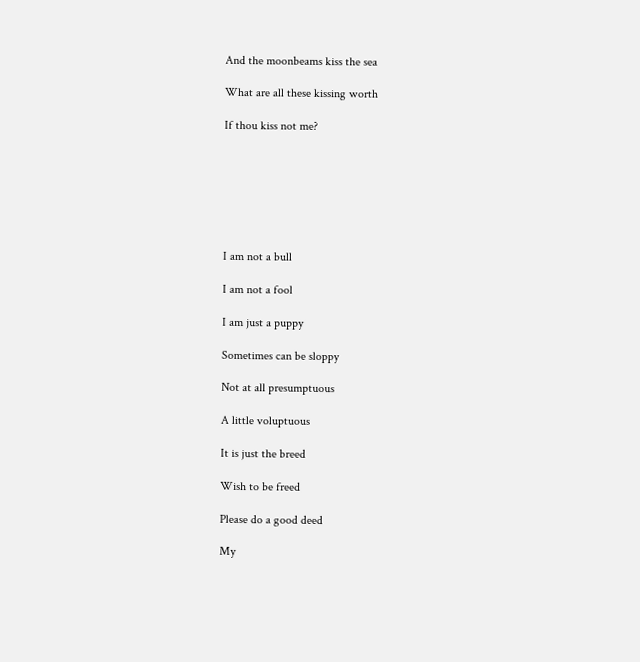And the moonbeams kiss the sea

What are all these kissing worth

If thou kiss not me?







I am not a bull

I am not a fool

I am just a puppy

Sometimes can be sloppy

Not at all presumptuous

A little voluptuous

It is just the breed

Wish to be freed

Please do a good deed

My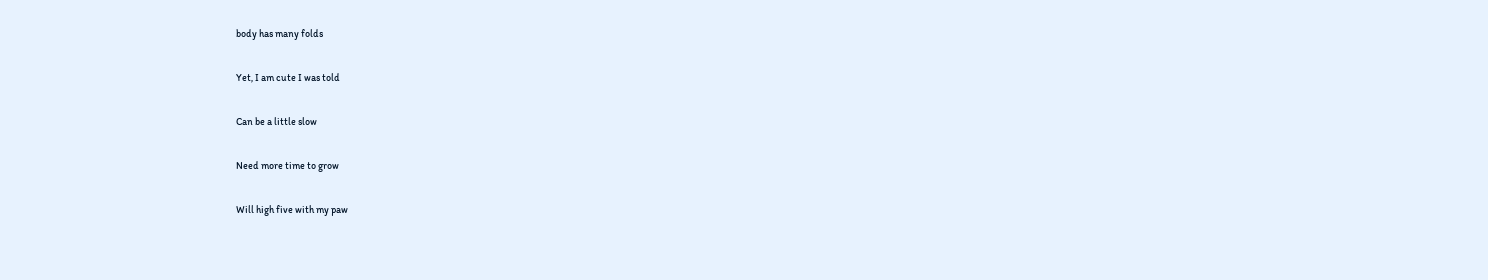body has many folds

Yet, I am cute I was told

Can be a little slow

Need more time to grow

Will high five with my paw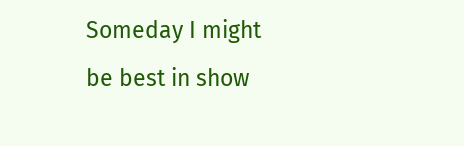Someday I might be best in show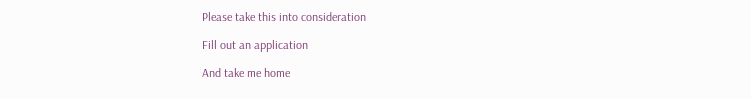Please take this into consideration

Fill out an application

And take me home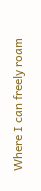Where I can freely roam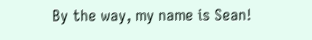By the way, my name is Sean!